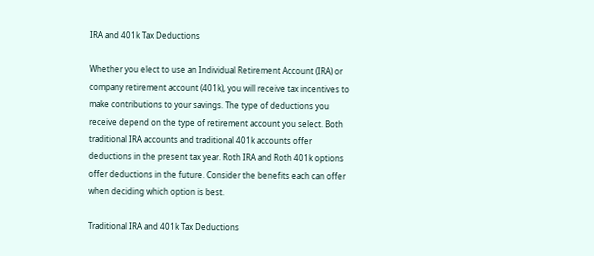IRA and 401k Tax Deductions

Whether you elect to use an Individual Retirement Account (IRA) or company retirement account (401k), you will receive tax incentives to make contributions to your savings. The type of deductions you receive depend on the type of retirement account you select. Both traditional IRA accounts and traditional 401k accounts offer deductions in the present tax year. Roth IRA and Roth 401k options offer deductions in the future. Consider the benefits each can offer when deciding which option is best.

Traditional IRA and 401k Tax Deductions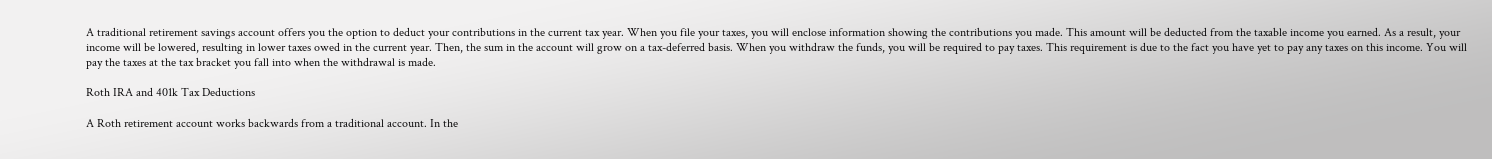A traditional retirement savings account offers you the option to deduct your contributions in the current tax year. When you file your taxes, you will enclose information showing the contributions you made. This amount will be deducted from the taxable income you earned. As a result, your income will be lowered, resulting in lower taxes owed in the current year. Then, the sum in the account will grow on a tax-deferred basis. When you withdraw the funds, you will be required to pay taxes. This requirement is due to the fact you have yet to pay any taxes on this income. You will pay the taxes at the tax bracket you fall into when the withdrawal is made.

Roth IRA and 401k Tax Deductions

A Roth retirement account works backwards from a traditional account. In the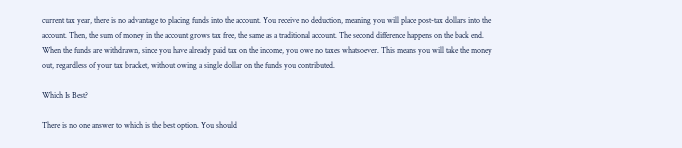current tax year, there is no advantage to placing funds into the account. You receive no deduction, meaning you will place post-tax dollars into the account. Then, the sum of money in the account grows tax free, the same as a traditional account. The second difference happens on the back end. When the funds are withdrawn, since you have already paid tax on the income, you owe no taxes whatsoever. This means you will take the money out, regardless of your tax bracket, without owing a single dollar on the funds you contributed.

Which Is Best?

There is no one answer to which is the best option. You should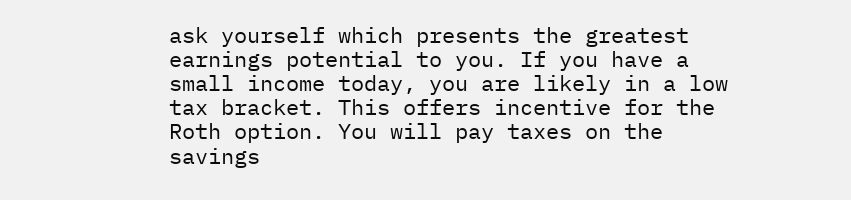ask yourself which presents the greatest earnings potential to you. If you have a small income today, you are likely in a low tax bracket. This offers incentive for the Roth option. You will pay taxes on the savings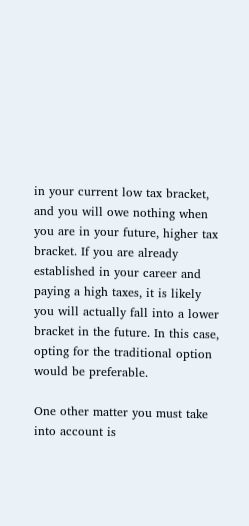in your current low tax bracket, and you will owe nothing when you are in your future, higher tax bracket. If you are already established in your career and paying a high taxes, it is likely you will actually fall into a lower bracket in the future. In this case, opting for the traditional option would be preferable.

One other matter you must take into account is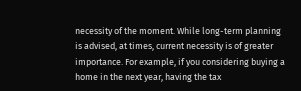necessity of the moment. While long-term planning is advised, at times, current necessity is of greater importance. For example, if you considering buying a home in the next year, having the tax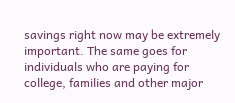savings right now may be extremely important. The same goes for individuals who are paying for college, families and other major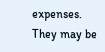expenses. They may be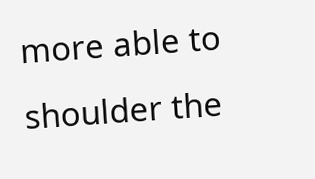more able to shoulder the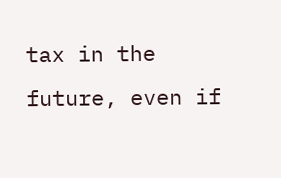tax in the future, even if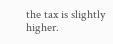the tax is slightly higher.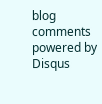blog comments powered by Disqus